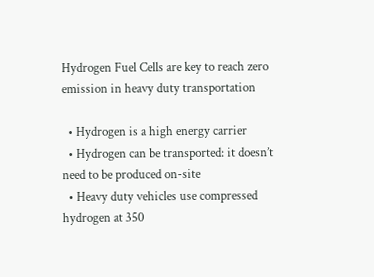Hydrogen Fuel Cells are key to reach zero emission in heavy duty transportation

  • Hydrogen is a high energy carrier
  • Hydrogen can be transported: it doesn’t need to be produced on-site
  • Heavy duty vehicles use compressed hydrogen at 350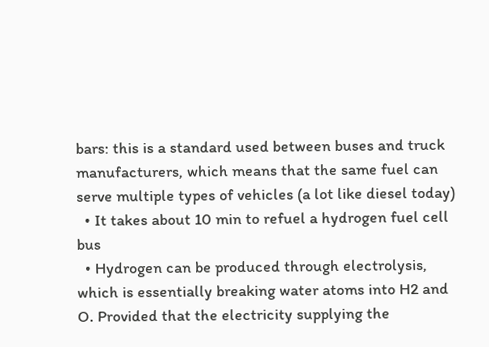bars: this is a standard used between buses and truck manufacturers, which means that the same fuel can serve multiple types of vehicles (a lot like diesel today)
  • It takes about 10 min to refuel a hydrogen fuel cell bus
  • Hydrogen can be produced through electrolysis, which is essentially breaking water atoms into H2 and O. Provided that the electricity supplying the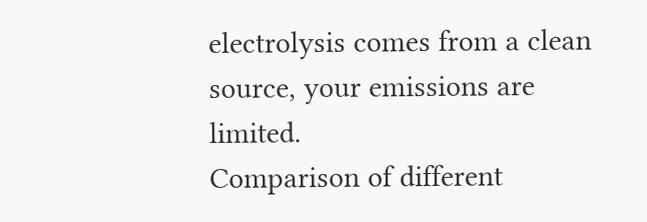electrolysis comes from a clean source, your emissions are limited.
Comparison of different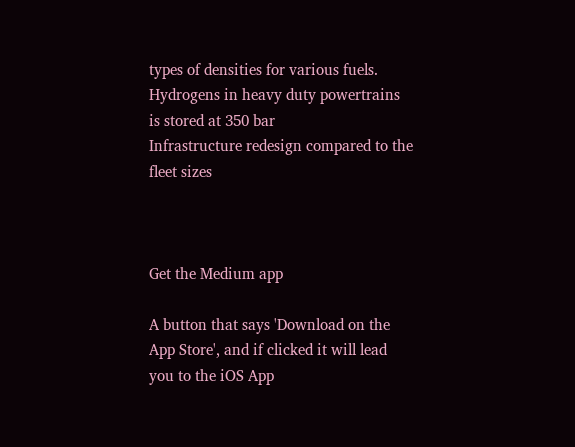types of densities for various fuels. Hydrogens in heavy duty powertrains is stored at 350 bar
Infrastructure redesign compared to the fleet sizes



Get the Medium app

A button that says 'Download on the App Store', and if clicked it will lead you to the iOS App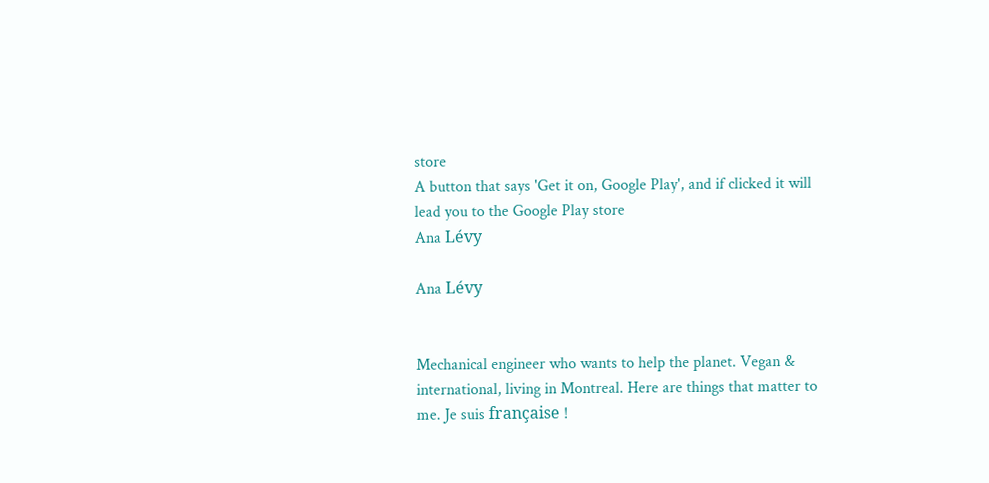store
A button that says 'Get it on, Google Play', and if clicked it will lead you to the Google Play store
Ana Lévy

Ana Lévy


Mechanical engineer who wants to help the planet. Vegan & international, living in Montreal. Here are things that matter to me. Je suis française !